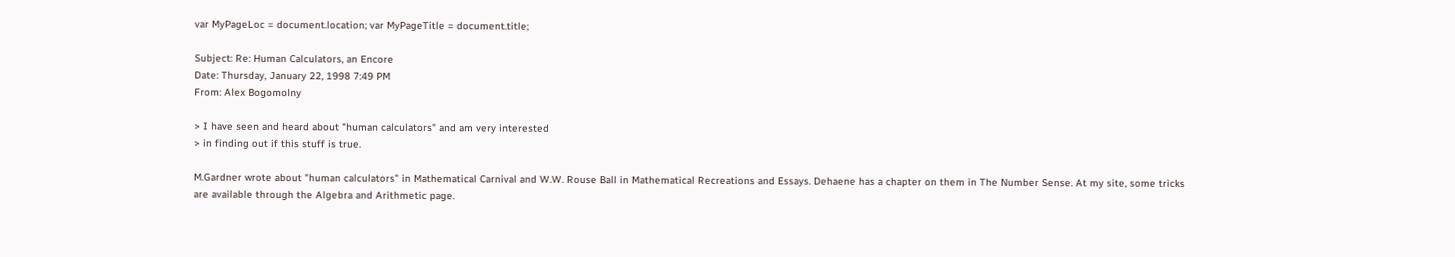var MyPageLoc = document.location; var MyPageTitle = document.title;

Subject: Re: Human Calculators, an Encore
Date: Thursday, January 22, 1998 7:49 PM
From: Alex Bogomolny

> I have seen and heard about "human calculators" and am very interested
> in finding out if this stuff is true.

M.Gardner wrote about "human calculators" in Mathematical Carnival and W.W. Rouse Ball in Mathematical Recreations and Essays. Dehaene has a chapter on them in The Number Sense. At my site, some tricks are available through the Algebra and Arithmetic page.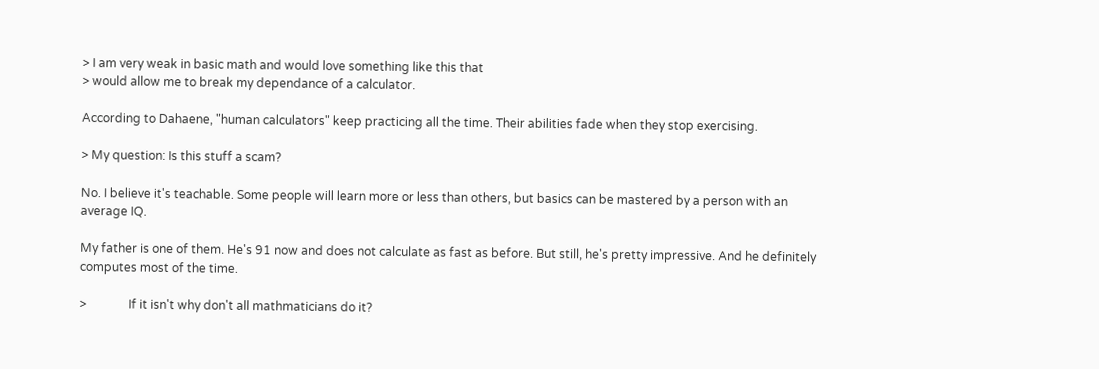> I am very weak in basic math and would love something like this that
> would allow me to break my dependance of a calculator.

According to Dahaene, "human calculators" keep practicing all the time. Their abilities fade when they stop exercising.

> My question: Is this stuff a scam?

No. I believe it's teachable. Some people will learn more or less than others, but basics can be mastered by a person with an average IQ.

My father is one of them. He's 91 now and does not calculate as fast as before. But still, he's pretty impressive. And he definitely computes most of the time.

>              If it isn't why don't all mathmaticians do it?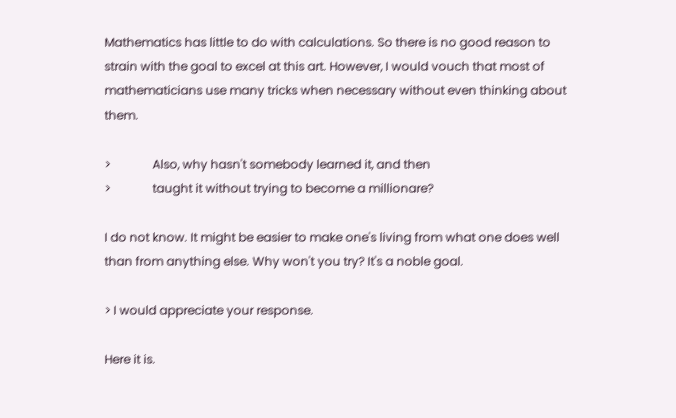Mathematics has little to do with calculations. So there is no good reason to strain with the goal to excel at this art. However, I would vouch that most of mathematicians use many tricks when necessary without even thinking about them.

>              Also, why hasn't somebody learned it, and then
>              taught it without trying to become a millionare?

I do not know. It might be easier to make one's living from what one does well than from anything else. Why won't you try? It's a noble goal.

> I would appreciate your response.

Here it is.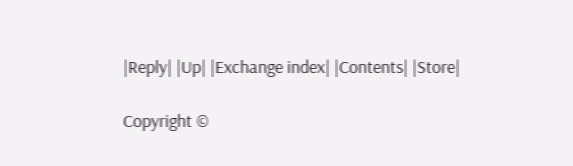|Reply| |Up| |Exchange index| |Contents| |Store|

Copyright ©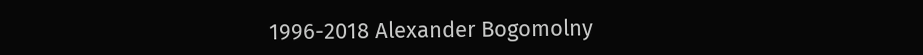1996-2018 Alexander Bogomolny